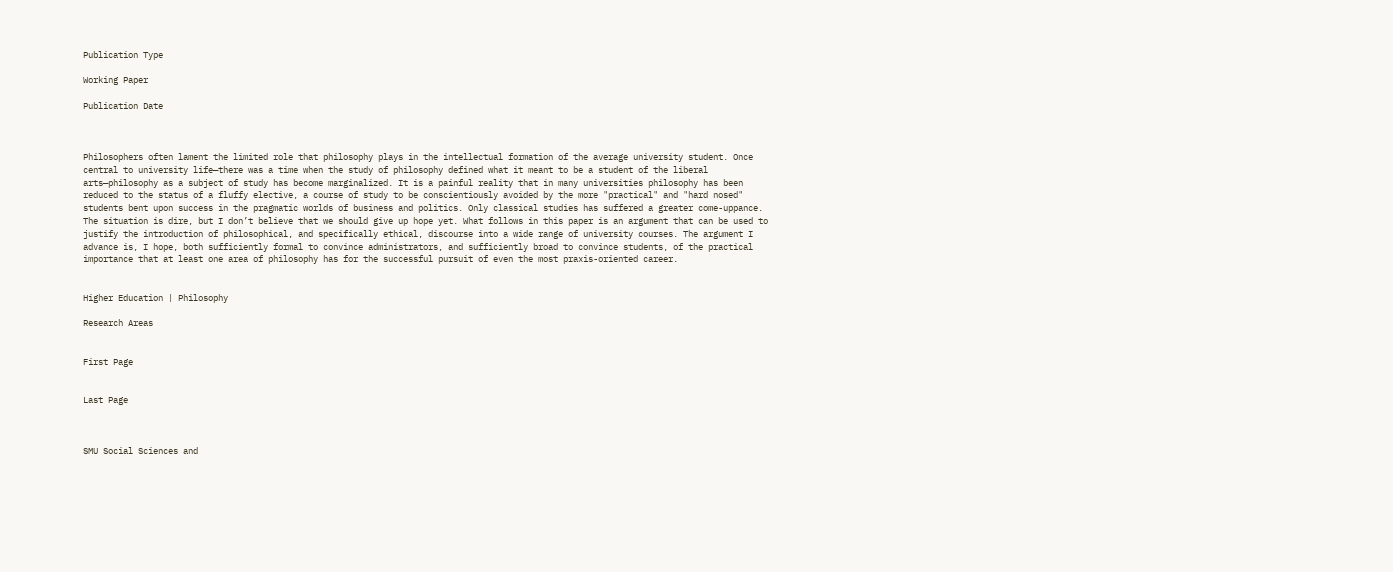Publication Type

Working Paper

Publication Date



Philosophers often lament the limited role that philosophy plays in the intellectual formation of the average university student. Once central to university life—there was a time when the study of philosophy defined what it meant to be a student of the liberal arts—philosophy as a subject of study has become marginalized. It is a painful reality that in many universities philosophy has been reduced to the status of a fluffy elective, a course of study to be conscientiously avoided by the more "practical" and "hard nosed" students bent upon success in the pragmatic worlds of business and politics. Only classical studies has suffered a greater come-uppance. The situation is dire, but I don’t believe that we should give up hope yet. What follows in this paper is an argument that can be used to justify the introduction of philosophical, and specifically ethical, discourse into a wide range of university courses. The argument I advance is, I hope, both sufficiently formal to convince administrators, and sufficiently broad to convince students, of the practical importance that at least one area of philosophy has for the successful pursuit of even the most praxis-oriented career.


Higher Education | Philosophy

Research Areas


First Page


Last Page



SMU Social Sciences and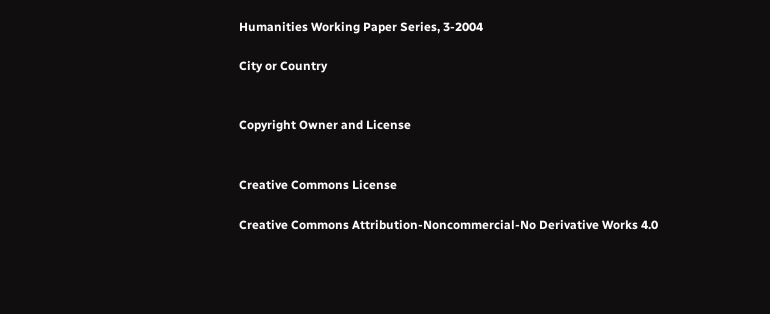Humanities Working Paper Series, 3-2004

City or Country


Copyright Owner and License


Creative Commons License

Creative Commons Attribution-Noncommercial-No Derivative Works 4.0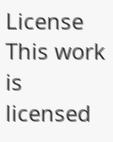License
This work is licensed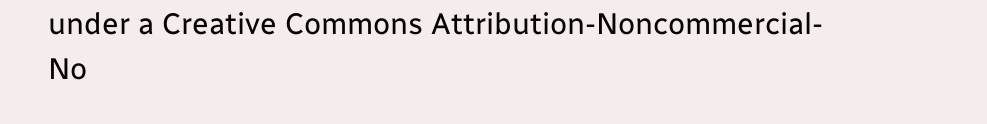under a Creative Commons Attribution-Noncommercial-No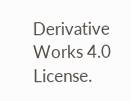Derivative Works 4.0 License.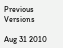Previous Versions

Aug 31 2010